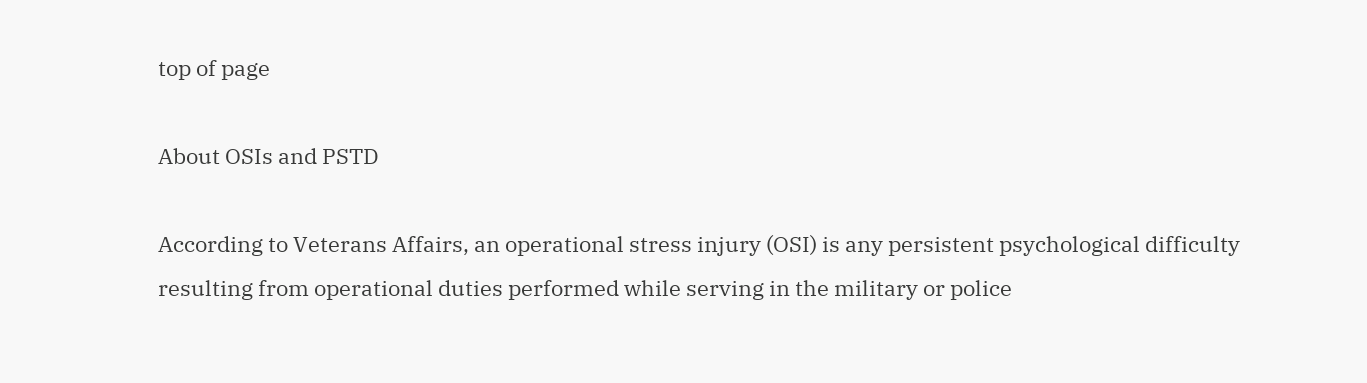top of page

About OSIs and PSTD

According to Veterans Affairs, an operational stress injury (OSI) is any persistent psychological difficulty resulting from operational duties performed while serving in the military or police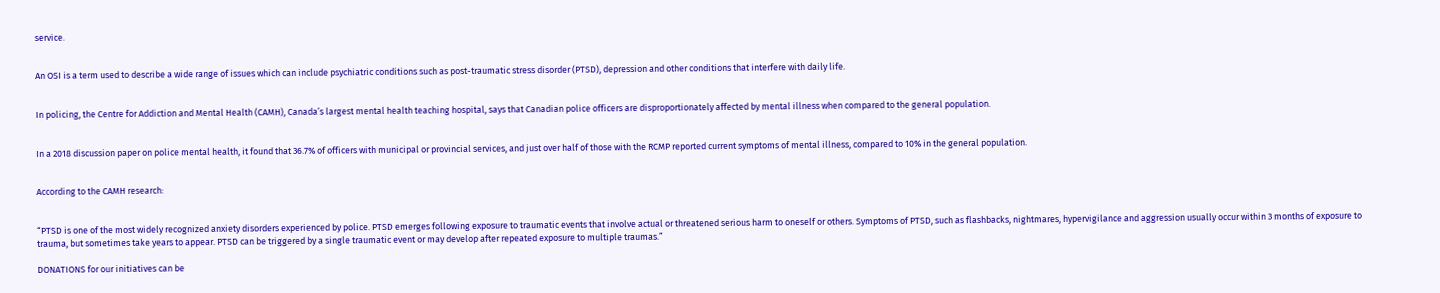service.


An OSI is a term used to describe a wide range of issues which can include psychiatric conditions such as post-traumatic stress disorder (PTSD), depression and other conditions that interfere with daily life.


In policing, the Centre for Addiction and Mental Health (CAMH), Canada’s largest mental health teaching hospital, says that Canadian police officers are disproportionately affected by mental illness when compared to the general population.


In a 2018 discussion paper on police mental health, it found that 36.7% of officers with municipal or provincial services, and just over half of those with the RCMP reported current symptoms of mental illness, compared to 10% in the general population.


According to the CAMH research:


“PTSD is one of the most widely recognized anxiety disorders experienced by police. PTSD emerges following exposure to traumatic events that involve actual or threatened serious harm to oneself or others. Symptoms of PTSD, such as flashbacks, nightmares, hypervigilance and aggression usually occur within 3 months of exposure to trauma, but sometimes take years to appear. PTSD can be triggered by a single traumatic event or may develop after repeated exposure to multiple traumas.”

DONATIONS for our initiatives can be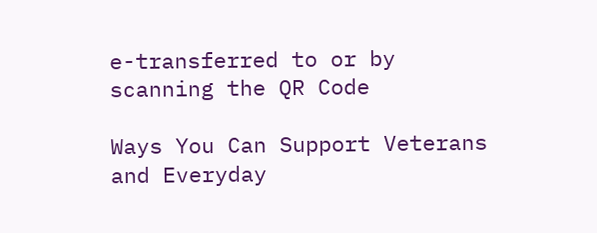e-transferred to or by scanning the QR Code

Ways You Can Support Veterans and Everyday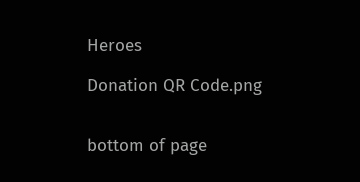Heroes

Donation QR Code.png


bottom of page